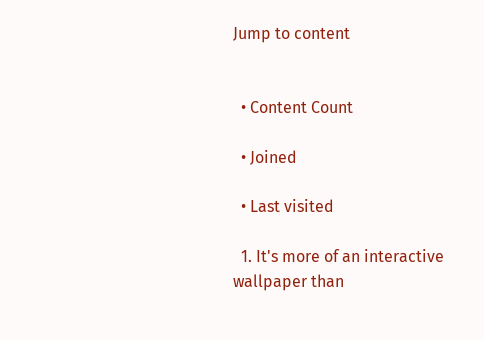Jump to content


  • Content Count

  • Joined

  • Last visited

  1. It's more of an interactive wallpaper than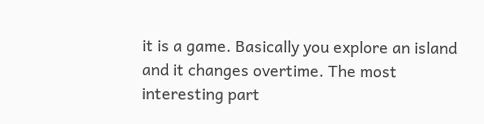it is a game. Basically you explore an island and it changes overtime. The most interesting part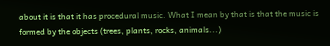about it is that it has procedural music. What I mean by that is that the music is formed by the objects (trees, plants, rocks, animals...)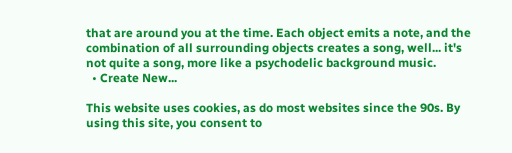that are around you at the time. Each object emits a note, and the combination of all surrounding objects creates a song, well... it's not quite a song, more like a psychodelic background music.
  • Create New...

This website uses cookies, as do most websites since the 90s. By using this site, you consent to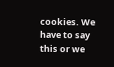cookies. We have to say this or we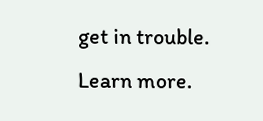get in trouble. Learn more.